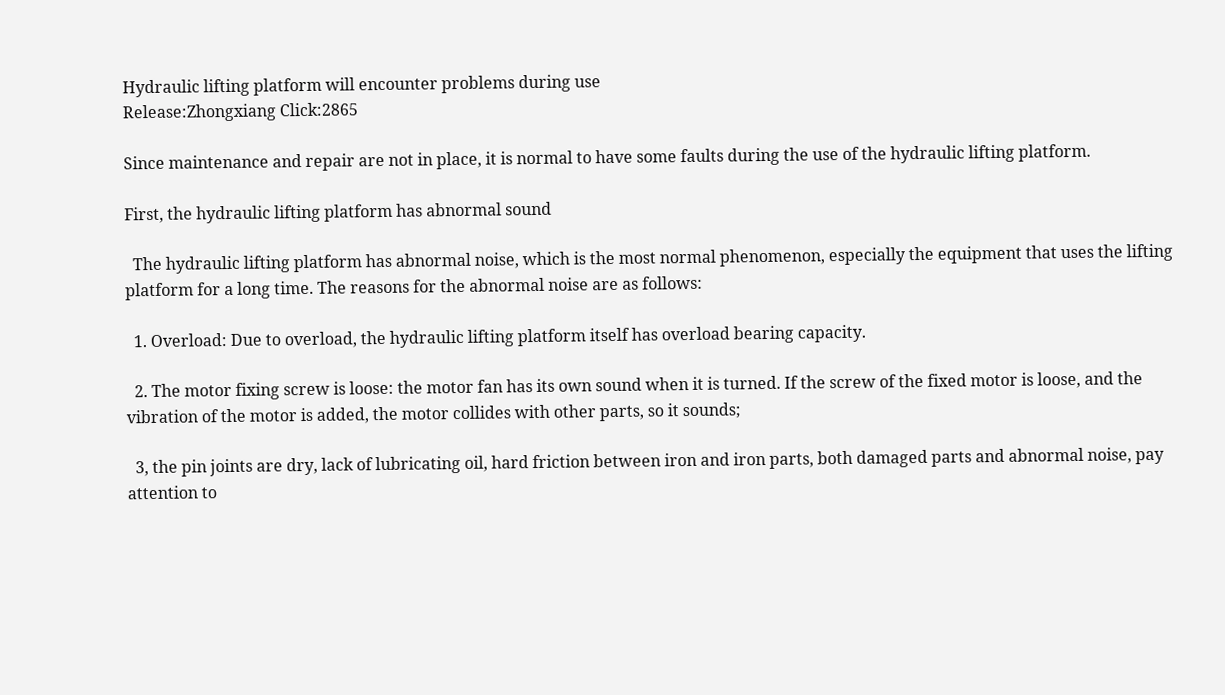Hydraulic lifting platform will encounter problems during use
Release:Zhongxiang Click:2865

Since maintenance and repair are not in place, it is normal to have some faults during the use of the hydraulic lifting platform.

First, the hydraulic lifting platform has abnormal sound

  The hydraulic lifting platform has abnormal noise, which is the most normal phenomenon, especially the equipment that uses the lifting platform for a long time. The reasons for the abnormal noise are as follows:

  1. Overload: Due to overload, the hydraulic lifting platform itself has overload bearing capacity.

  2. The motor fixing screw is loose: the motor fan has its own sound when it is turned. If the screw of the fixed motor is loose, and the vibration of the motor is added, the motor collides with other parts, so it sounds;

  3, the pin joints are dry, lack of lubricating oil, hard friction between iron and iron parts, both damaged parts and abnormal noise, pay attention to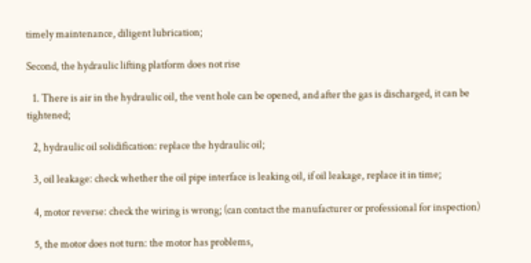timely maintenance, diligent lubrication;

Second, the hydraulic lifting platform does not rise

   1. There is air in the hydraulic oil, the vent hole can be opened, and after the gas is discharged, it can be tightened;

   2, hydraulic oil solidification: replace the hydraulic oil;

   3, oil leakage: check whether the oil pipe interface is leaking oil, if oil leakage, replace it in time;

   4, motor reverse: check the wiring is wrong; (can contact the manufacturer or professional for inspection)

   5, the motor does not turn: the motor has problems,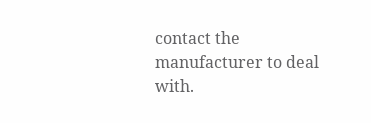contact the manufacturer to deal with.